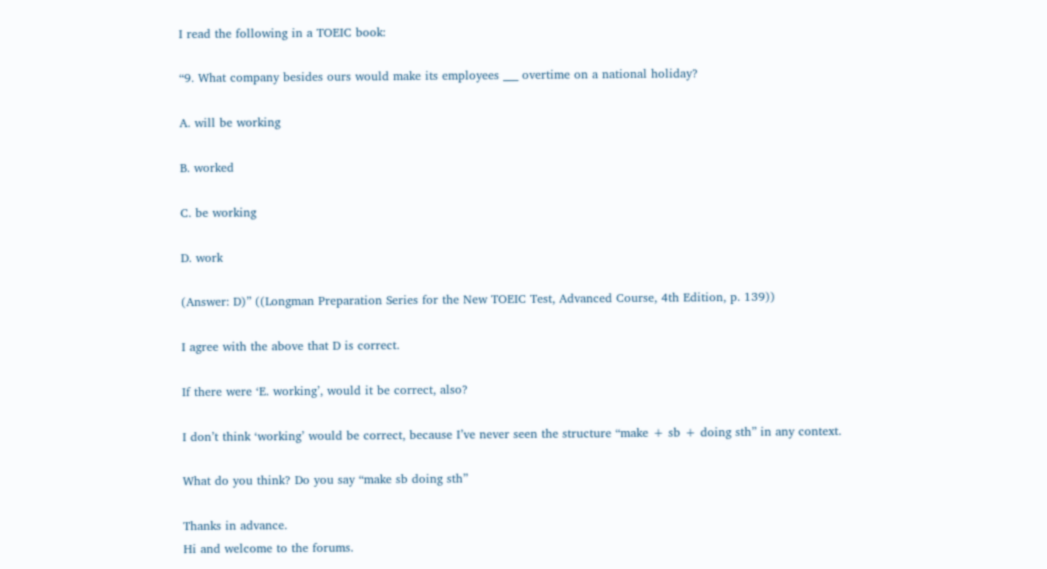I read the following in a TOEIC book:

“9. What company besides ours would make its employees ___ overtime on a national holiday?

A. will be working

B. worked

C. be working

D. work

(Answer: D)” ((Longman Preparation Series for the New TOEIC Test, Advanced Course, 4th Edition, p. 139))

I agree with the above that D is correct.

If there were ‘E. working’, would it be correct, also?

I don’t think ‘working’ would be correct, because I’ve never seen the structure “make + sb + doing sth” in any context.

What do you think? Do you say “make sb doing sth”

Thanks in advance.
Hi and welcome to the forums.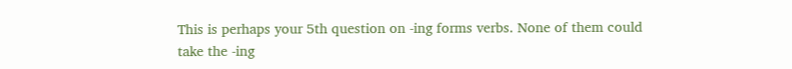This is perhaps your 5th question on -ing forms verbs. None of them could take the -ing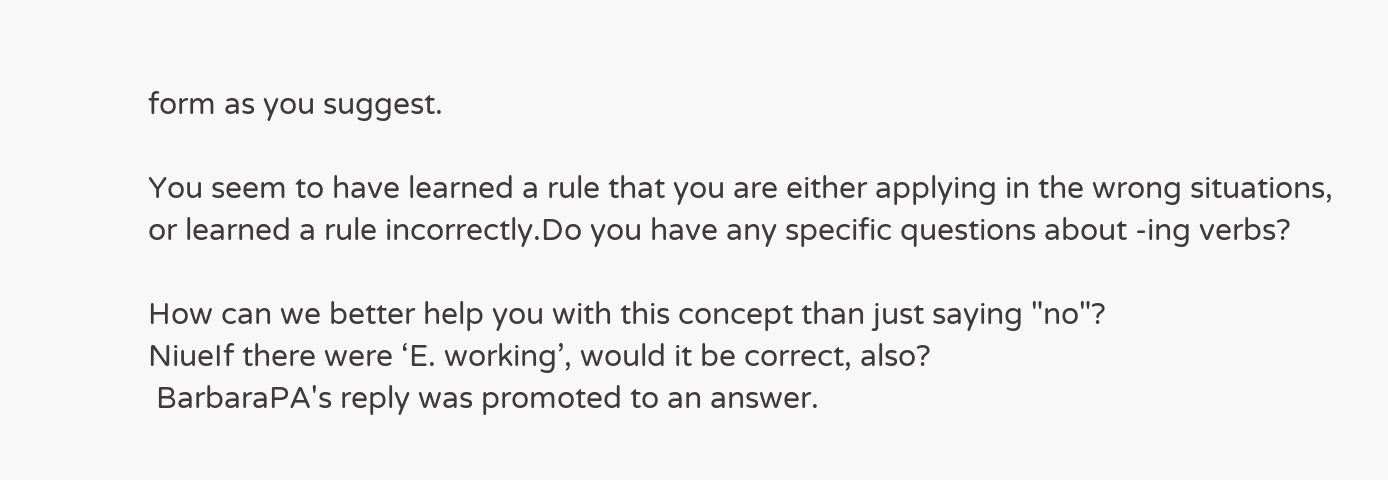form as you suggest.

You seem to have learned a rule that you are either applying in the wrong situations, or learned a rule incorrectly.Do you have any specific questions about -ing verbs?

How can we better help you with this concept than just saying "no"?
NiueIf there were ‘E. working’, would it be correct, also?
 BarbaraPA's reply was promoted to an answer.